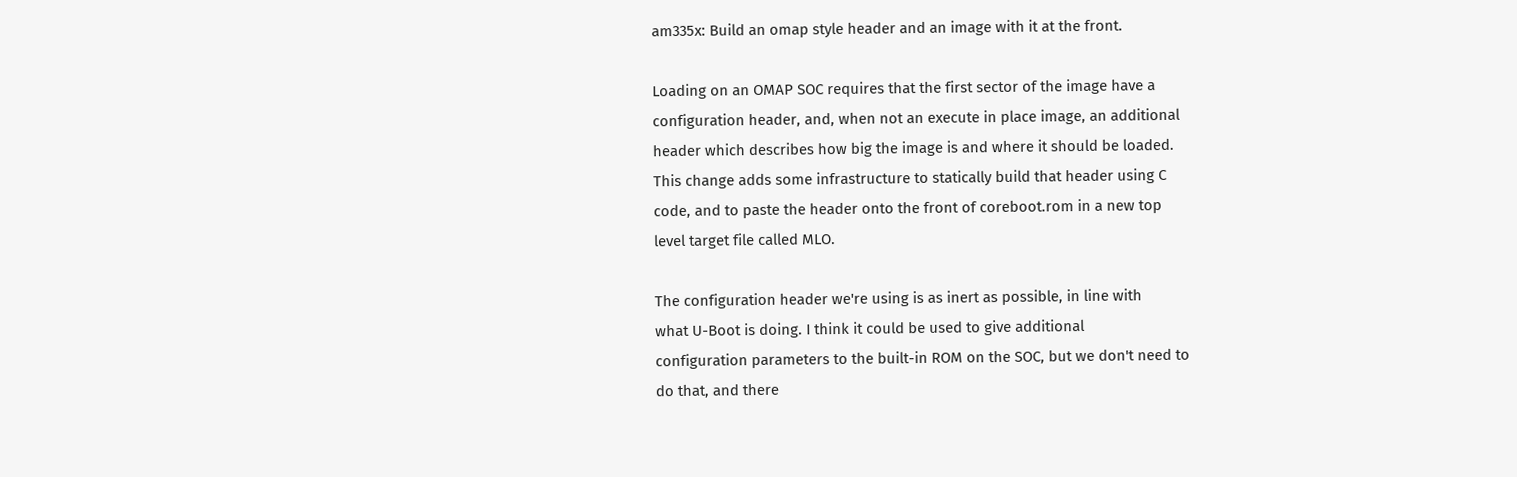am335x: Build an omap style header and an image with it at the front.

Loading on an OMAP SOC requires that the first sector of the image have a
configuration header, and, when not an execute in place image, an additional
header which describes how big the image is and where it should be loaded.
This change adds some infrastructure to statically build that header using C
code, and to paste the header onto the front of coreboot.rom in a new top
level target file called MLO.

The configuration header we're using is as inert as possible, in line with
what U-Boot is doing. I think it could be used to give additional
configuration parameters to the built-in ROM on the SOC, but we don't need to
do that, and there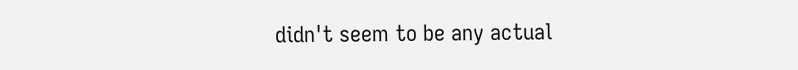didn't seem to be any actual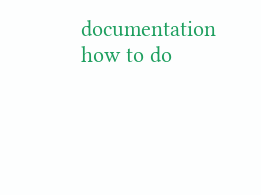documentation how to do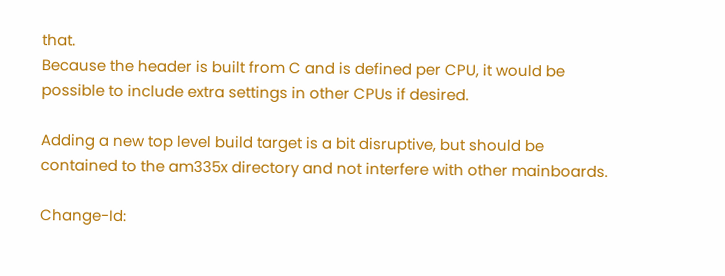that.
Because the header is built from C and is defined per CPU, it would be
possible to include extra settings in other CPUs if desired.

Adding a new top level build target is a bit disruptive, but should be
contained to the am335x directory and not interfere with other mainboards.

Change-Id: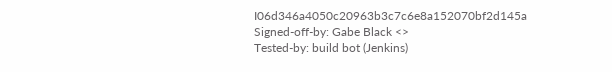I06d346a4050c20963b3c7c6e8a152070bf2d145a
Signed-off-by: Gabe Black <>
Tested-by: build bot (Jenkins)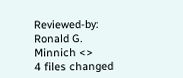Reviewed-by: Ronald G. Minnich <>
4 files changed